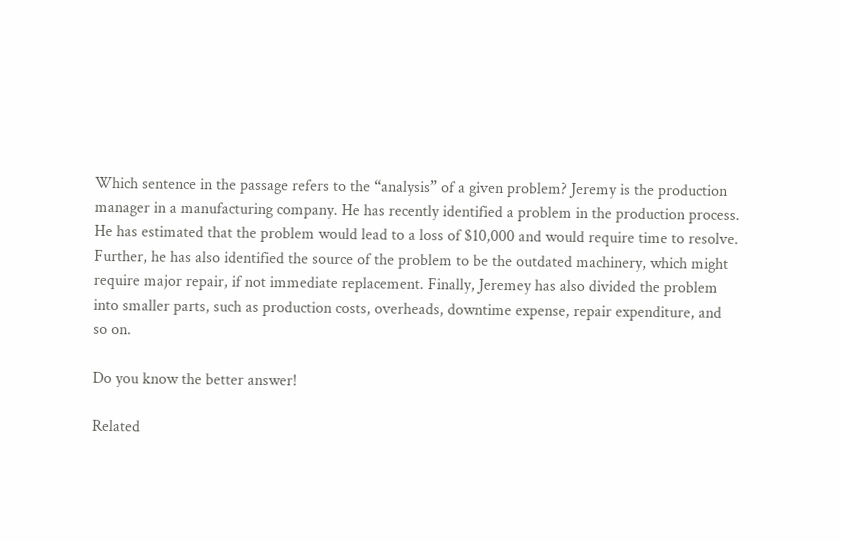Which sentence in the passage refers to the “analysis” of a given problem? Jeremy is the production manager in a manufacturing company. He has recently identified a problem in the production process. He has estimated that the problem would lead to a loss of $10,000 and would require time to resolve. Further, he has also identified the source of the problem to be the outdated machinery, which might require major repair, if not immediate replacement. Finally, Jeremey has also divided the problem into smaller parts, such as production costs, overheads, downtime expense, repair expenditure, and so on.

Do you know the better answer!

Related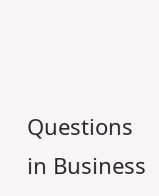Questions in Business